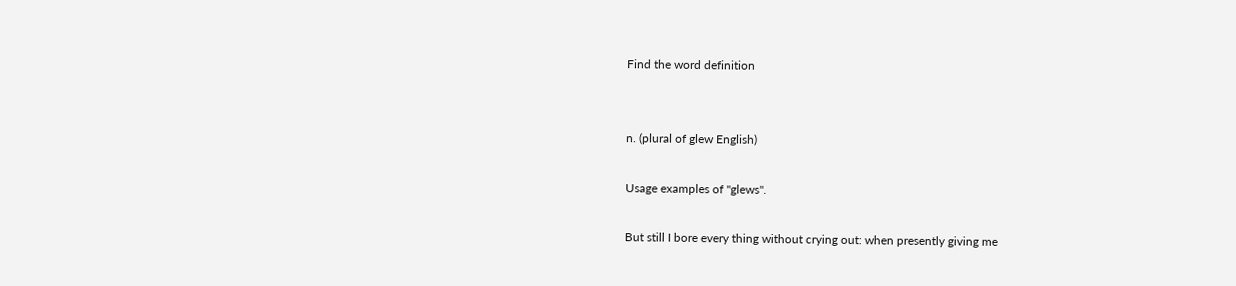Find the word definition


n. (plural of glew English)

Usage examples of "glews".

But still I bore every thing without crying out: when presently giving me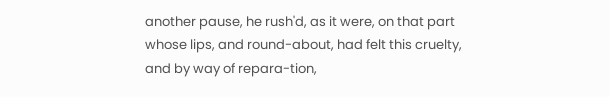another pause, he rush'd, as it were, on that part whose lips, and round-about, had felt this cruelty, and by way of repara-tion,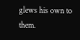glews his own to them.